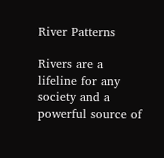River Patterns

Rivers are a lifeline for any society and a powerful source of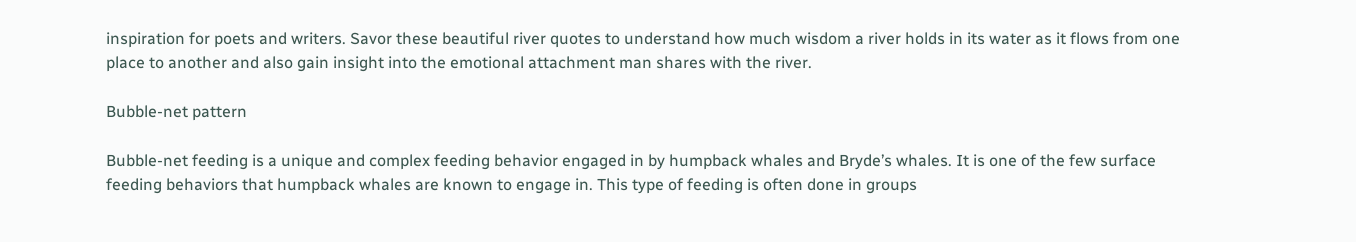inspiration for poets and writers. Savor these beautiful river quotes to understand how much wisdom a river holds in its water as it flows from one place to another and also gain insight into the emotional attachment man shares with the river.

Bubble-net pattern

Bubble-net feeding is a unique and complex feeding behavior engaged in by humpback whales and Bryde’s whales. It is one of the few surface feeding behaviors that humpback whales are known to engage in. This type of feeding is often done in groups